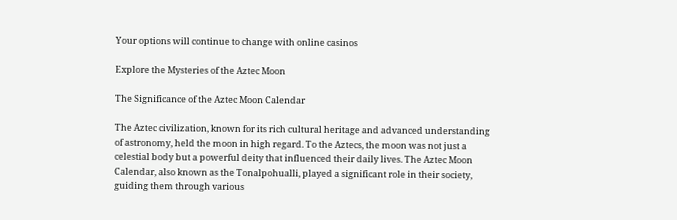Your options will continue to change with online casinos

Explore the Mysteries of the Aztec Moon

The Significance of the Aztec Moon Calendar

The Aztec civilization, known for its rich cultural heritage and advanced understanding of astronomy, held the moon in high regard. To the Aztecs, the moon was not just a celestial body but a powerful deity that influenced their daily lives. The Aztec Moon Calendar, also known as the Tonalpohualli, played a significant role in their society, guiding them through various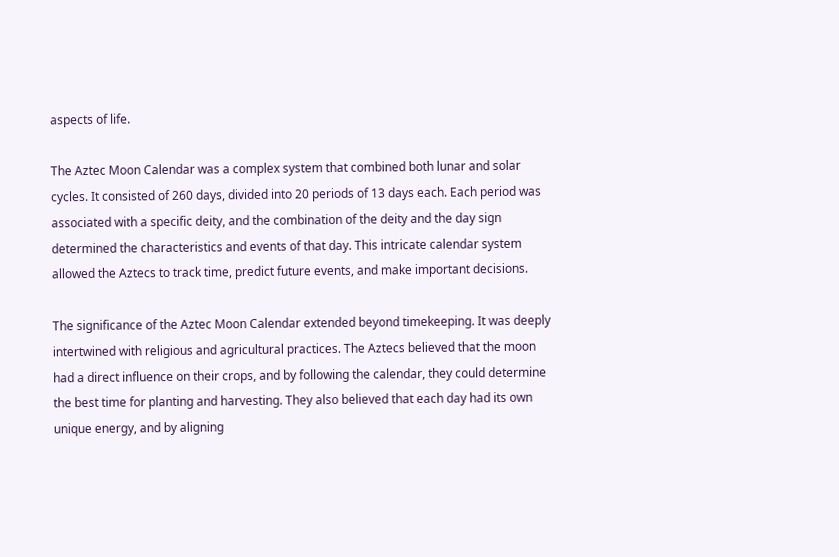aspects of life.

The Aztec Moon Calendar was a complex system that combined both lunar and solar cycles. It consisted of 260 days, divided into 20 periods of 13 days each. Each period was associated with a specific deity, and the combination of the deity and the day sign determined the characteristics and events of that day. This intricate calendar system allowed the Aztecs to track time, predict future events, and make important decisions.

The significance of the Aztec Moon Calendar extended beyond timekeeping. It was deeply intertwined with religious and agricultural practices. The Aztecs believed that the moon had a direct influence on their crops, and by following the calendar, they could determine the best time for planting and harvesting. They also believed that each day had its own unique energy, and by aligning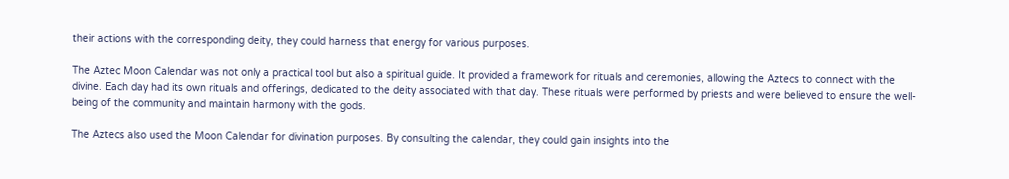their actions with the corresponding deity, they could harness that energy for various purposes.

The Aztec Moon Calendar was not only a practical tool but also a spiritual guide. It provided a framework for rituals and ceremonies, allowing the Aztecs to connect with the divine. Each day had its own rituals and offerings, dedicated to the deity associated with that day. These rituals were performed by priests and were believed to ensure the well-being of the community and maintain harmony with the gods.

The Aztecs also used the Moon Calendar for divination purposes. By consulting the calendar, they could gain insights into the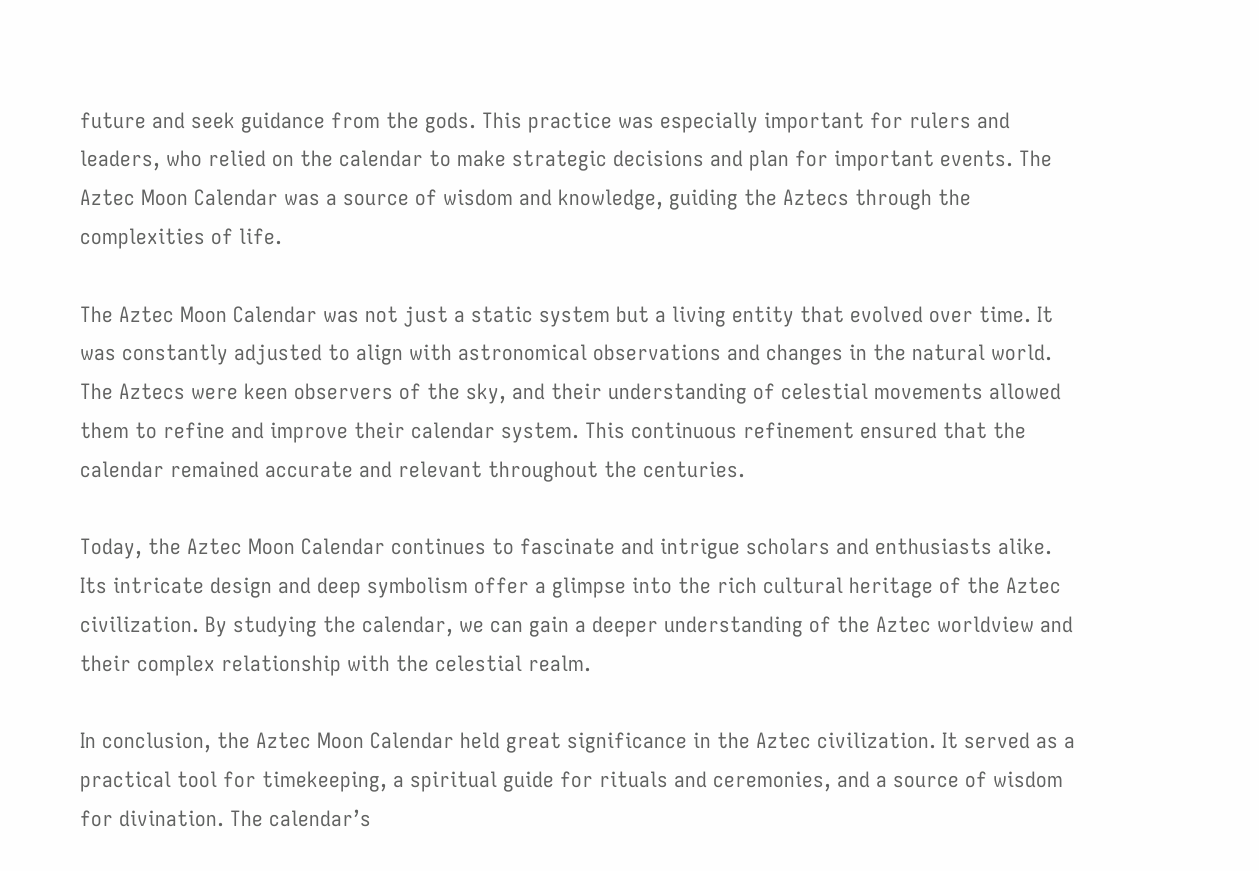future and seek guidance from the gods. This practice was especially important for rulers and leaders, who relied on the calendar to make strategic decisions and plan for important events. The Aztec Moon Calendar was a source of wisdom and knowledge, guiding the Aztecs through the complexities of life.

The Aztec Moon Calendar was not just a static system but a living entity that evolved over time. It was constantly adjusted to align with astronomical observations and changes in the natural world. The Aztecs were keen observers of the sky, and their understanding of celestial movements allowed them to refine and improve their calendar system. This continuous refinement ensured that the calendar remained accurate and relevant throughout the centuries.

Today, the Aztec Moon Calendar continues to fascinate and intrigue scholars and enthusiasts alike. Its intricate design and deep symbolism offer a glimpse into the rich cultural heritage of the Aztec civilization. By studying the calendar, we can gain a deeper understanding of the Aztec worldview and their complex relationship with the celestial realm.

In conclusion, the Aztec Moon Calendar held great significance in the Aztec civilization. It served as a practical tool for timekeeping, a spiritual guide for rituals and ceremonies, and a source of wisdom for divination. The calendar’s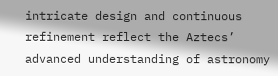intricate design and continuous refinement reflect the Aztecs’ advanced understanding of astronomy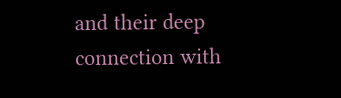and their deep connection with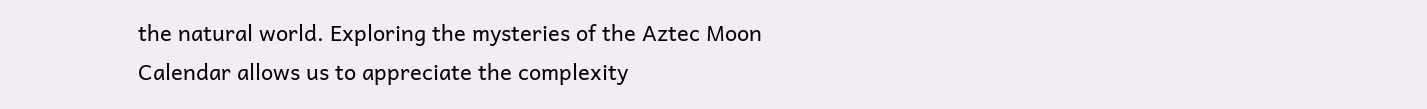the natural world. Exploring the mysteries of the Aztec Moon Calendar allows us to appreciate the complexity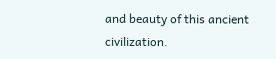and beauty of this ancient civilization.